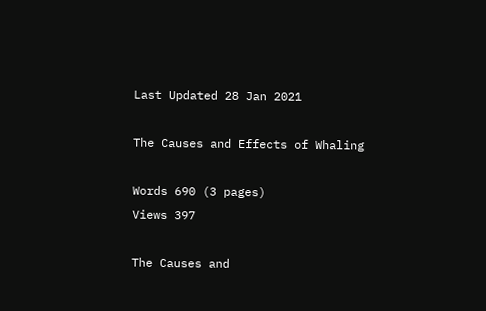Last Updated 28 Jan 2021

The Causes and Effects of Whaling

Words 690 (3 pages)
Views 397

The Causes and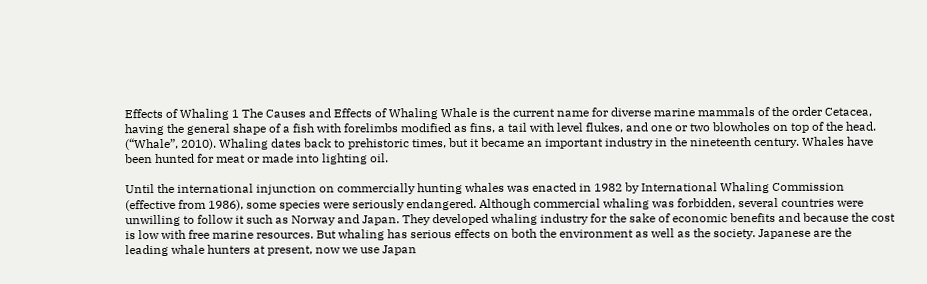Effects of Whaling 1 The Causes and Effects of Whaling Whale is the current name for diverse marine mammals of the order Cetacea, having the general shape of a fish with forelimbs modified as fins, a tail with level flukes, and one or two blowholes on top of the head. (“Whale”, 2010). Whaling dates back to prehistoric times, but it became an important industry in the nineteenth century. Whales have been hunted for meat or made into lighting oil.

Until the international injunction on commercially hunting whales was enacted in 1982 by International Whaling Commission (effective from 1986), some species were seriously endangered. Although commercial whaling was forbidden, several countries were unwilling to follow it such as Norway and Japan. They developed whaling industry for the sake of economic benefits and because the cost is low with free marine resources. But whaling has serious effects on both the environment as well as the society. Japanese are the leading whale hunters at present, now we use Japan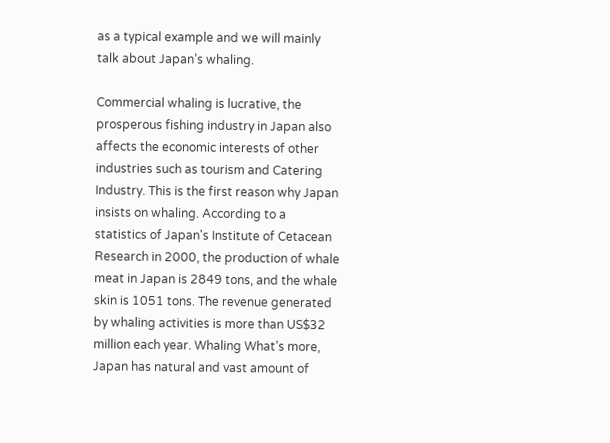as a typical example and we will mainly talk about Japan’s whaling.

Commercial whaling is lucrative, the prosperous fishing industry in Japan also affects the economic interests of other industries such as tourism and Catering Industry. This is the first reason why Japan insists on whaling. According to a statistics of Japan's Institute of Cetacean Research in 2000, the production of whale meat in Japan is 2849 tons, and the whale skin is 1051 tons. The revenue generated by whaling activities is more than US$32 million each year. Whaling What’s more, Japan has natural and vast amount of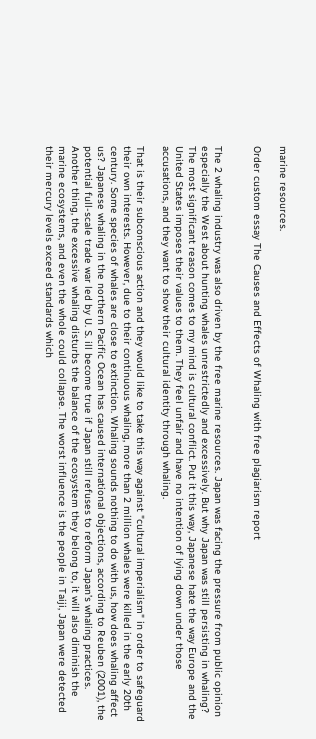marine resources.

Order custom essay The Causes and Effects of Whaling with free plagiarism report


The 2 whaling industry was also driven by the free marine resources. Japan was facing the pressure from public opinion especially the West about hunting whales unrestrictedly and excessively. But why Japan was still persisting in whaling? The most significant reason comes to my mind is cultural conflict. Put it this way, Japanese hate the way Europe and the United States imposes their values to them. They feel unfair and have no intention of lying down under those accusations, and they want to show their cultural identity through whaling.

That is their subconscious action and they would like to take this way against "cultural imperialism" in order to safeguard their own interests. However, due to their continuous whaling, more than 2 million whales were killed in the early 20th century. Some species of whales are close to extinction. Whaling sounds nothing to do with us, how does whaling affect us? Japanese whaling in the northern Pacific Ocean has caused international objections, according to Reuben (2001), the potential full-scale trade war led by U. S. ill become true if Japan still refuses to reform Japan’s whaling practices. Another thing, the excessive whaling disturbs the balance of the ecosystem they belong to, it will also diminish the marine ecosystems, and even the whole could collapse. The worst influence is the people in Taiji, Japan were detected their mercury levels exceed standards which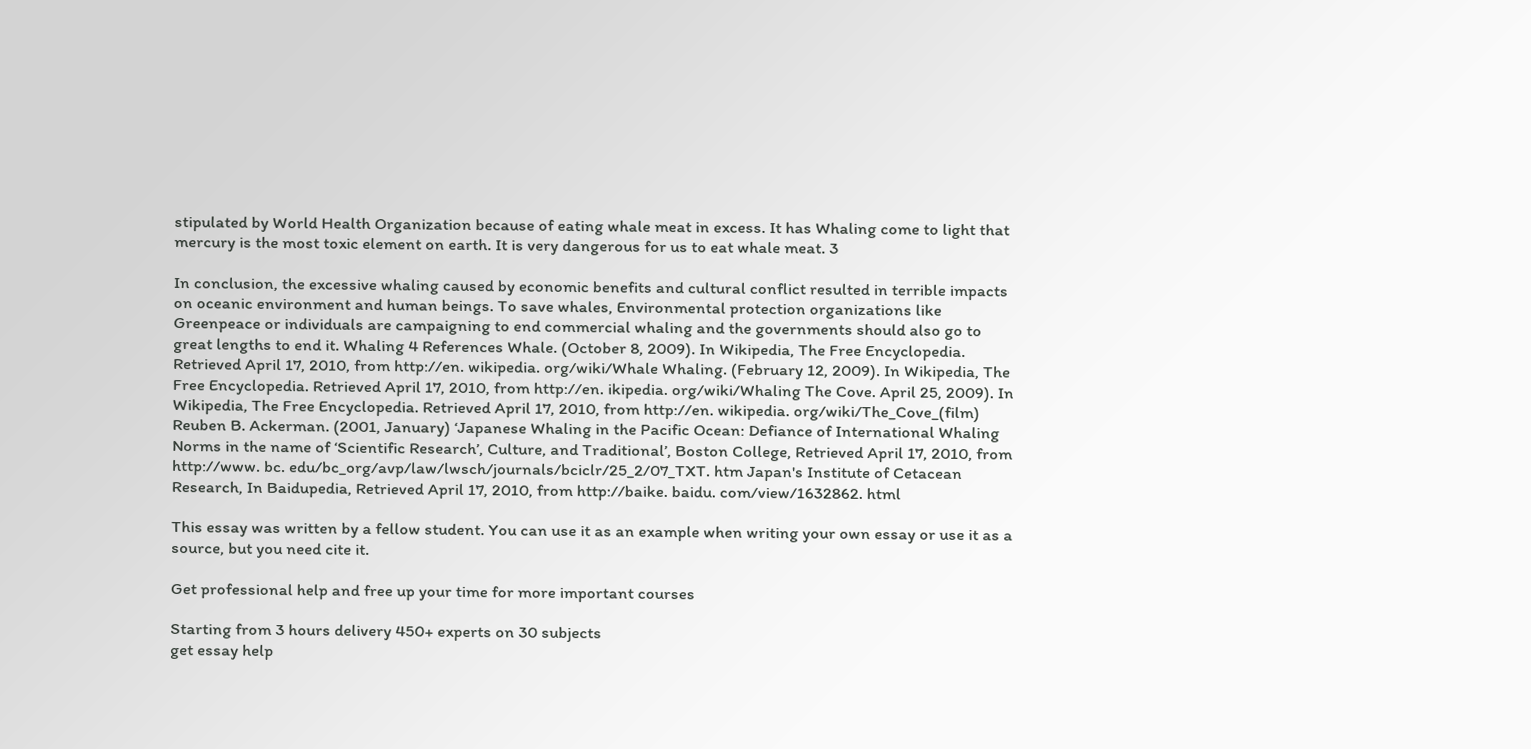stipulated by World Health Organization because of eating whale meat in excess. It has Whaling come to light that mercury is the most toxic element on earth. It is very dangerous for us to eat whale meat. 3

In conclusion, the excessive whaling caused by economic benefits and cultural conflict resulted in terrible impacts on oceanic environment and human beings. To save whales, Environmental protection organizations like Greenpeace or individuals are campaigning to end commercial whaling and the governments should also go to great lengths to end it. Whaling 4 References Whale. (October 8, 2009). In Wikipedia, The Free Encyclopedia. Retrieved April 17, 2010, from http://en. wikipedia. org/wiki/Whale Whaling. (February 12, 2009). In Wikipedia, The Free Encyclopedia. Retrieved April 17, 2010, from http://en. ikipedia. org/wiki/Whaling The Cove. April 25, 2009). In Wikipedia, The Free Encyclopedia. Retrieved April 17, 2010, from http://en. wikipedia. org/wiki/The_Cove_(film) Reuben B. Ackerman. (2001, January) ‘Japanese Whaling in the Pacific Ocean: Defiance of International Whaling Norms in the name of ‘Scientific Research’, Culture, and Traditional’, Boston College, Retrieved April 17, 2010, from http://www. bc. edu/bc_org/avp/law/lwsch/journals/bciclr/25_2/07_TXT. htm Japan's Institute of Cetacean Research, In Baidupedia, Retrieved April 17, 2010, from http://baike. baidu. com/view/1632862. html

This essay was written by a fellow student. You can use it as an example when writing your own essay or use it as a source, but you need cite it.

Get professional help and free up your time for more important courses

Starting from 3 hours delivery 450+ experts on 30 subjects
get essay help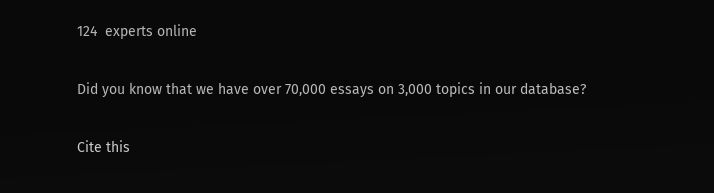124  experts online

Did you know that we have over 70,000 essays on 3,000 topics in our database?

Cite this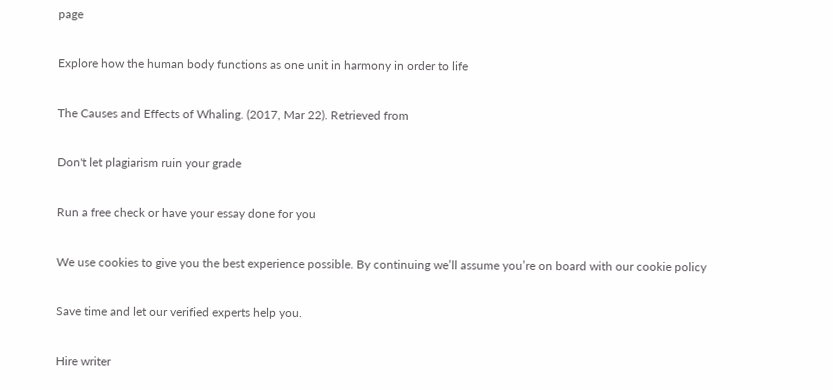page

Explore how the human body functions as one unit in harmony in order to life

The Causes and Effects of Whaling. (2017, Mar 22). Retrieved from

Don't let plagiarism ruin your grade

Run a free check or have your essay done for you

We use cookies to give you the best experience possible. By continuing we’ll assume you’re on board with our cookie policy

Save time and let our verified experts help you.

Hire writer